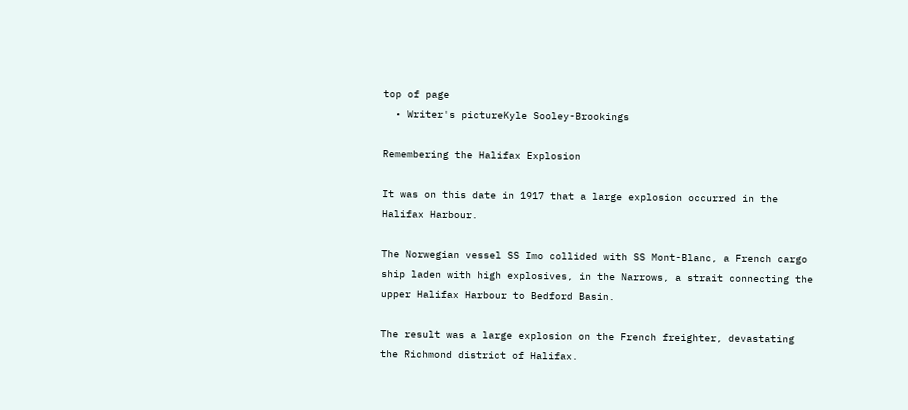top of page
  • Writer's pictureKyle Sooley-Brookings

Remembering the Halifax Explosion

It was on this date in 1917 that a large explosion occurred in the Halifax Harbour.

The Norwegian vessel SS Imo collided with SS Mont-Blanc, a French cargo ship laden with high explosives, in the Narrows, a strait connecting the upper Halifax Harbour to Bedford Basin.

The result was a large explosion on the French freighter, devastating the Richmond district of Halifax.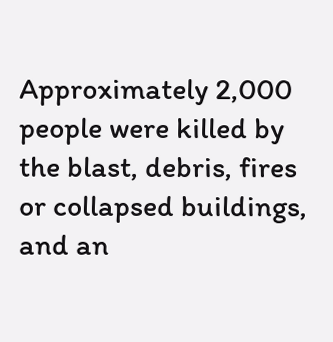Approximately 2,000 people were killed by the blast, debris, fires or collapsed buildings, and an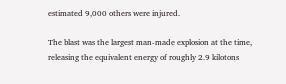estimated 9,000 others were injured.

The blast was the largest man-made explosion at the time, releasing the equivalent energy of roughly 2.9 kilotons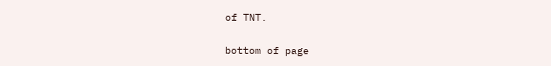of TNT.


bottom of page